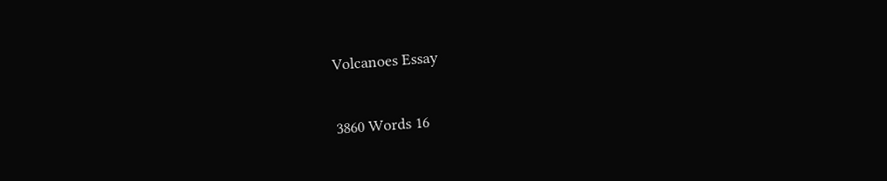Volcanoes Essay

3860 Words 16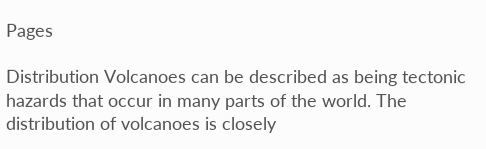Pages

Distribution Volcanoes can be described as being tectonic hazards that occur in many parts of the world. The distribution of volcanoes is closely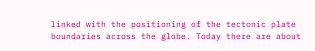linked with the positioning of the tectonic plate boundaries across the globe. Today there are about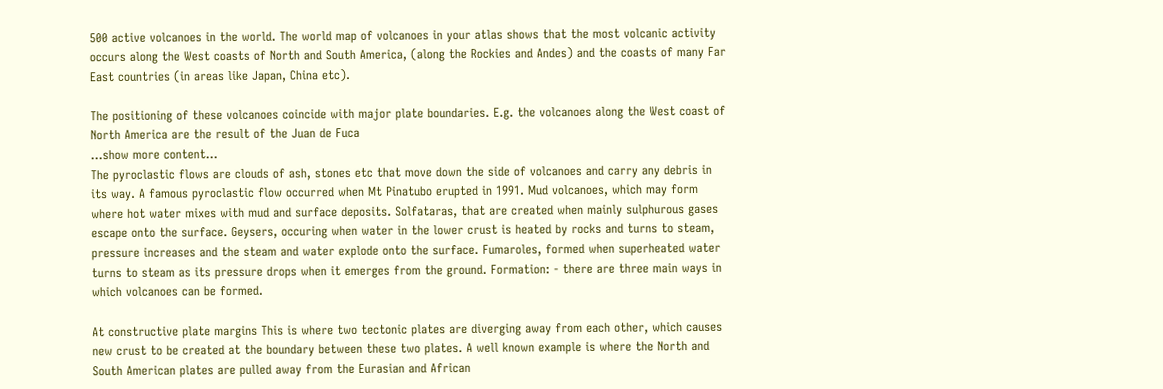500 active volcanoes in the world. The world map of volcanoes in your atlas shows that the most volcanic activity occurs along the West coasts of North and South America, (along the Rockies and Andes) and the coasts of many Far East countries (in areas like Japan, China etc).

The positioning of these volcanoes coincide with major plate boundaries. E.g. the volcanoes along the West coast of North America are the result of the Juan de Fuca
…show more content…
The pyroclastic flows are clouds of ash, stones etc that move down the side of volcanoes and carry any debris in its way. A famous pyroclastic flow occurred when Mt Pinatubo erupted in 1991. Mud volcanoes, which may form where hot water mixes with mud and surface deposits. Solfataras, that are created when mainly sulphurous gases escape onto the surface. Geysers, occuring when water in the lower crust is heated by rocks and turns to steam, pressure increases and the steam and water explode onto the surface. Fumaroles, formed when superheated water turns to steam as its pressure drops when it emerges from the ground. Formation: - there are three main ways in which volcanoes can be formed.

At constructive plate margins This is where two tectonic plates are diverging away from each other, which causes new crust to be created at the boundary between these two plates. A well known example is where the North and South American plates are pulled away from the Eurasian and African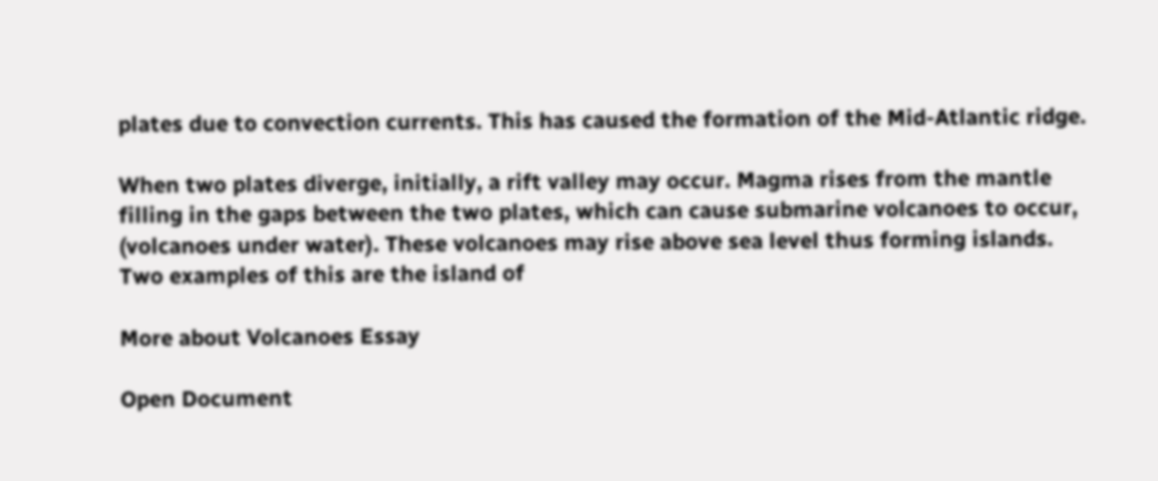plates due to convection currents. This has caused the formation of the Mid-Atlantic ridge.

When two plates diverge, initially, a rift valley may occur. Magma rises from the mantle filling in the gaps between the two plates, which can cause submarine volcanoes to occur, (volcanoes under water). These volcanoes may rise above sea level thus forming islands. Two examples of this are the island of

More about Volcanoes Essay

Open Document